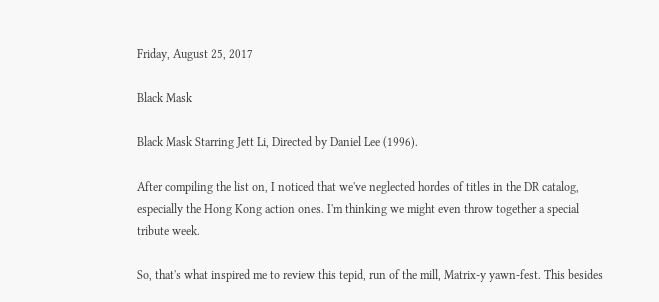Friday, August 25, 2017

Black Mask

Black Mask Starring Jett Li, Directed by Daniel Lee (1996).

After compiling the list on, I noticed that we've neglected hordes of titles in the DR catalog, especially the Hong Kong action ones. I'm thinking we might even throw together a special tribute week.

So, that's what inspired me to review this tepid, run of the mill, Matrix-y yawn-fest. This besides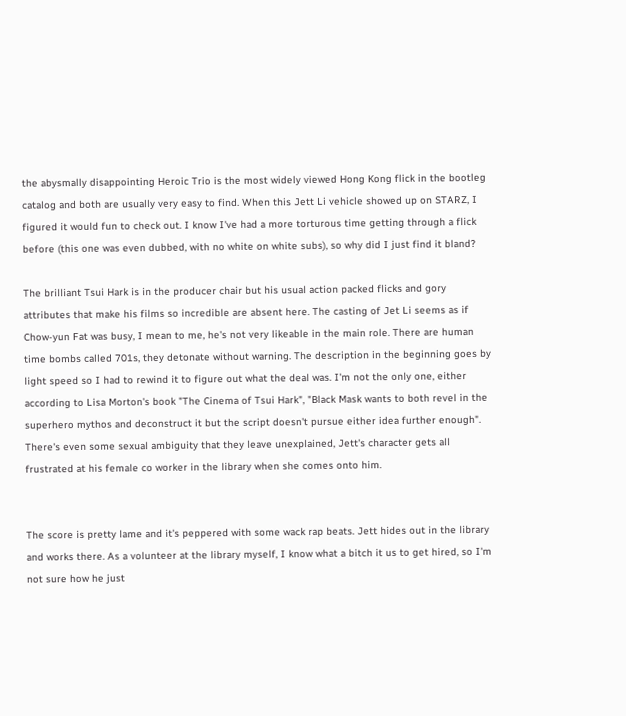the abysmally disappointing Heroic Trio is the most widely viewed Hong Kong flick in the bootleg catalog and both are usually very easy to find. When this Jett Li vehicle showed up on STARZ, I figured it would fun to check out. I know I've had a more torturous time getting through a flick before (this one was even dubbed, with no white on white subs), so why did I just find it bland?

The brilliant Tsui Hark is in the producer chair but his usual action packed flicks and gory attributes that make his films so incredible are absent here. The casting of Jet Li seems as if Chow-yun Fat was busy, I mean to me, he's not very likeable in the main role. There are human time bombs called 701s, they detonate without warning. The description in the beginning goes by light speed so I had to rewind it to figure out what the deal was. I'm not the only one, either according to Lisa Morton's book "The Cinema of Tsui Hark", "Black Mask wants to both revel in the superhero mythos and deconstruct it but the script doesn't pursue either idea further enough". There's even some sexual ambiguity that they leave unexplained, Jett's character gets all frustrated at his female co worker in the library when she comes onto him.


The score is pretty lame and it's peppered with some wack rap beats. Jett hides out in the library and works there. As a volunteer at the library myself, I know what a bitch it us to get hired, so I'm not sure how he just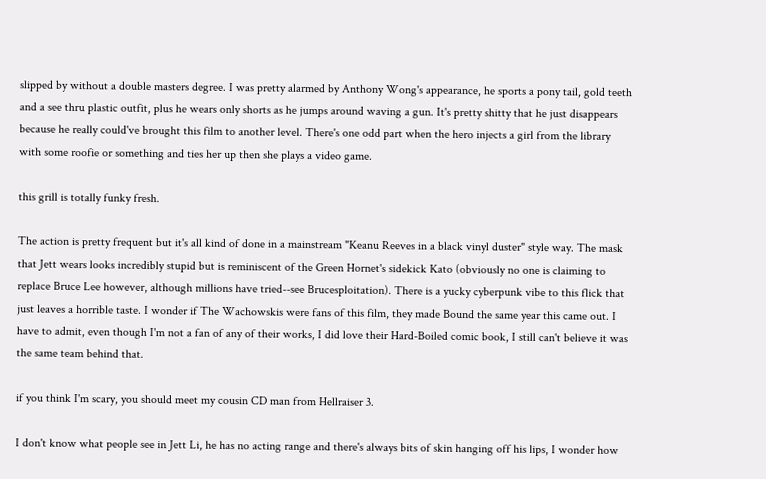slipped by without a double masters degree. I was pretty alarmed by Anthony Wong's appearance, he sports a pony tail, gold teeth and a see thru plastic outfit, plus he wears only shorts as he jumps around waving a gun. It's pretty shitty that he just disappears because he really could've brought this film to another level. There's one odd part when the hero injects a girl from the library with some roofie or something and ties her up then she plays a video game.

this grill is totally funky fresh.

The action is pretty frequent but it's all kind of done in a mainstream "Keanu Reeves in a black vinyl duster" style way. The mask that Jett wears looks incredibly stupid but is reminiscent of the Green Hornet's sidekick Kato (obviously no one is claiming to replace Bruce Lee however, although millions have tried--see Brucesploitation). There is a yucky cyberpunk vibe to this flick that just leaves a horrible taste. I wonder if The Wachowskis were fans of this film, they made Bound the same year this came out. I have to admit, even though I'm not a fan of any of their works, I did love their Hard-Boiled comic book, I still can't believe it was the same team behind that.

if you think I'm scary, you should meet my cousin CD man from Hellraiser 3.

I don't know what people see in Jett Li, he has no acting range and there's always bits of skin hanging off his lips, I wonder how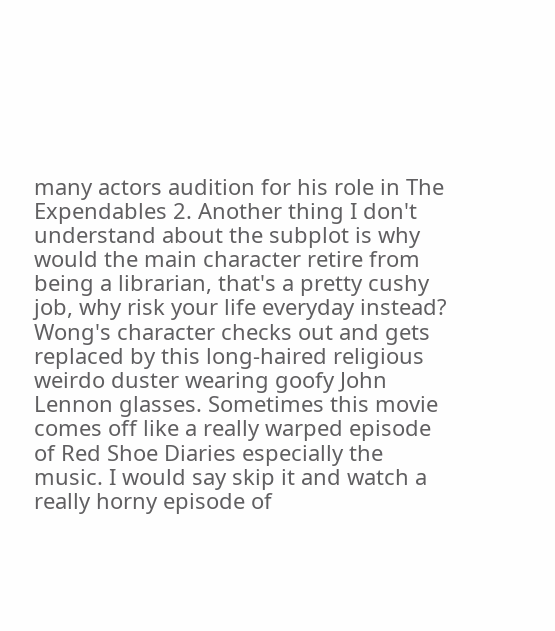many actors audition for his role in The Expendables 2. Another thing I don't understand about the subplot is why would the main character retire from being a librarian, that's a pretty cushy job, why risk your life everyday instead? Wong's character checks out and gets replaced by this long-haired religious weirdo duster wearing goofy John Lennon glasses. Sometimes this movie comes off like a really warped episode of Red Shoe Diaries especially the music. I would say skip it and watch a really horny episode of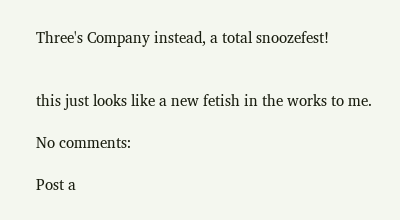Three's Company instead, a total snoozefest!


this just looks like a new fetish in the works to me.

No comments:

Post a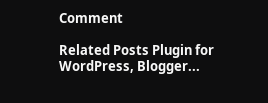Comment

Related Posts Plugin for WordPress, Blogger...